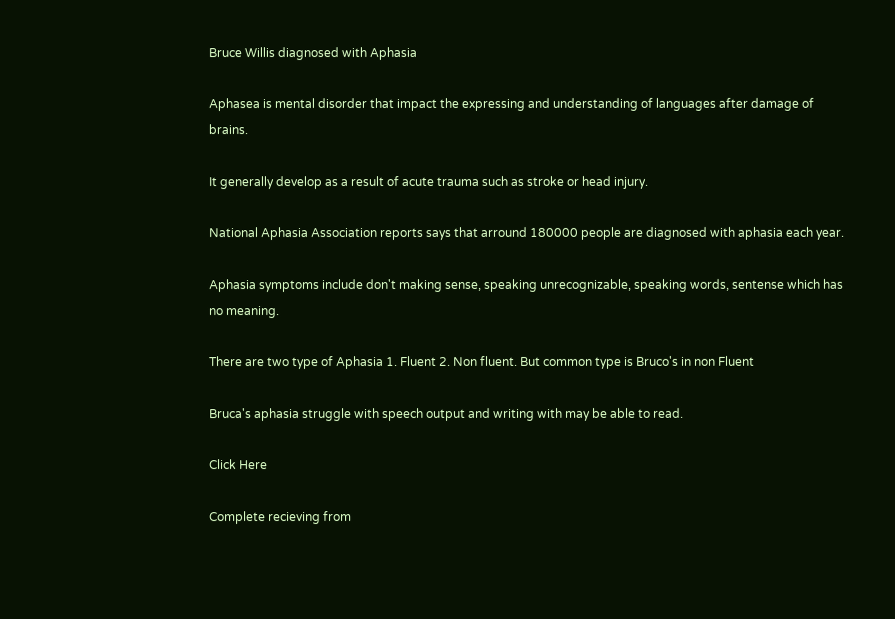Bruce Willis diagnosed with Aphasia

Aphasea is mental disorder that impact the expressing and understanding of languages after damage of brains.

It generally develop as a result of acute trauma such as stroke or head injury.

National Aphasia Association reports says that arround 180000 people are diagnosed with aphasia each year.

Aphasia symptoms include don't making sense, speaking unrecognizable, speaking words, sentense which has no meaning.

There are two type of Aphasia 1. Fluent 2. Non fluent. But common type is Bruco's in non Fluent

Bruca's aphasia struggle with speech output and writing with may be able to read.

Click Here

Complete recieving from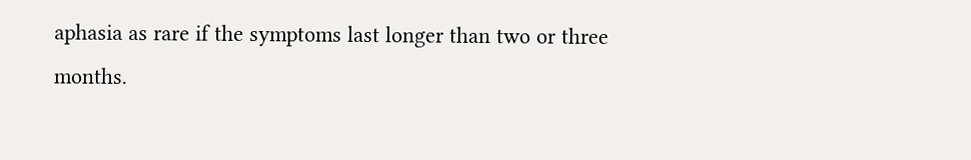aphasia as rare if the symptoms last longer than two or three months.